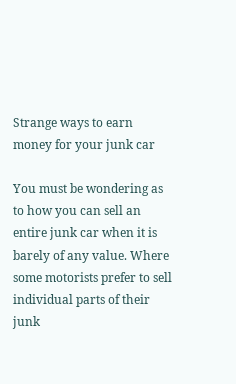Strange ways to earn money for your junk car

You must be wondering as to how you can sell an entire junk car when it is barely of any value. Where some motorists prefer to sell individual parts of their junk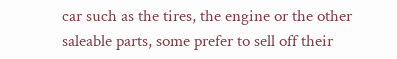car such as the tires, the engine or the other saleable parts, some prefer to sell off their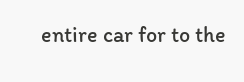entire car for to the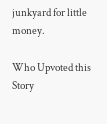junkyard for little money.

Who Upvoted this Story